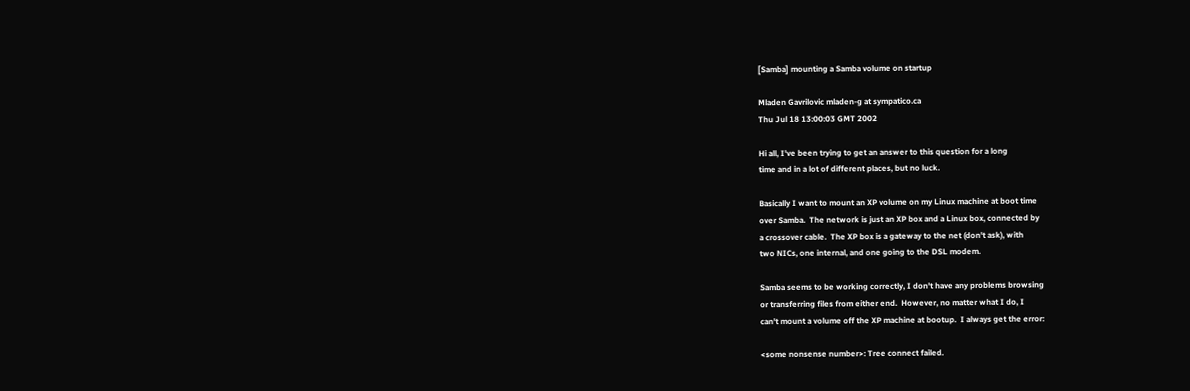[Samba] mounting a Samba volume on startup

Mladen Gavrilovic mladen-g at sympatico.ca
Thu Jul 18 13:00:03 GMT 2002

Hi all, I've been trying to get an answer to this question for a long
time and in a lot of different places, but no luck.

Basically I want to mount an XP volume on my Linux machine at boot time
over Samba.  The network is just an XP box and a Linux box, connected by
a crossover cable.  The XP box is a gateway to the net (don't ask), with
two NICs, one internal, and one going to the DSL modem.

Samba seems to be working correctly, I don't have any problems browsing
or transferring files from either end.  However, no matter what I do, I
can't mount a volume off the XP machine at bootup.  I always get the error:

<some nonsense number>: Tree connect failed.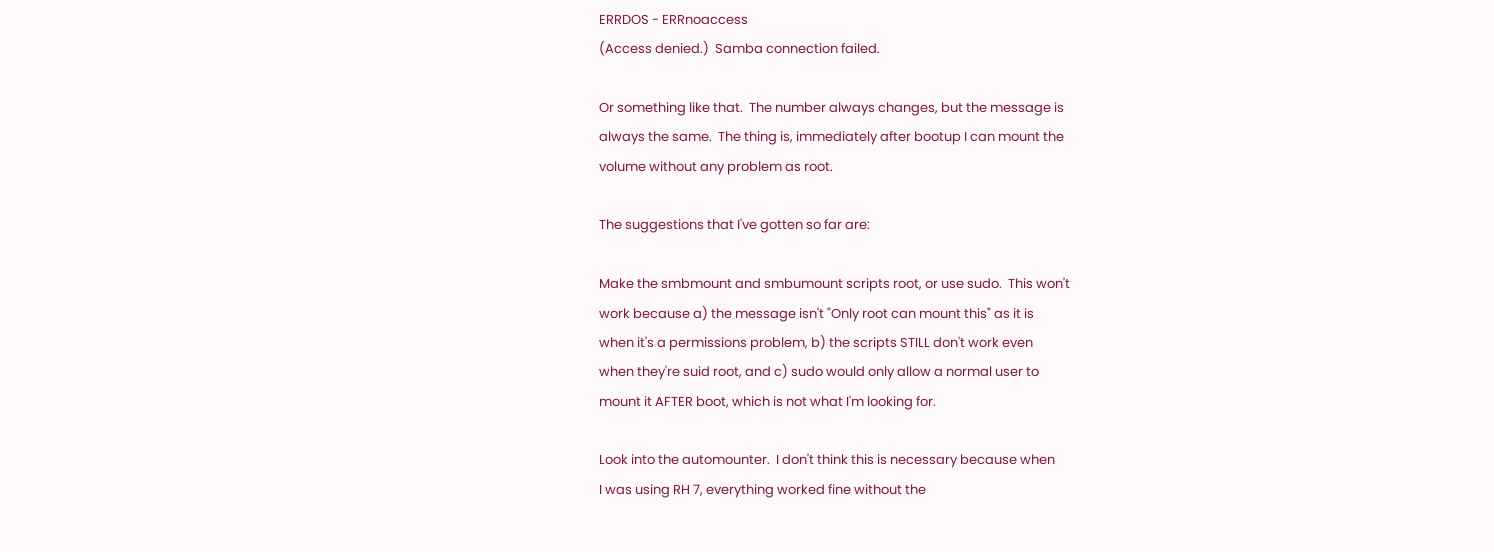ERRDOS - ERRnoaccess
(Access denied.)  Samba connection failed.

Or something like that.  The number always changes, but the message is
always the same.  The thing is, immediately after bootup I can mount the
volume without any problem as root.

The suggestions that I've gotten so far are:

Make the smbmount and smbumount scripts root, or use sudo.  This won't
work because a) the message isn't "Only root can mount this" as it is
when it's a permissions problem, b) the scripts STILL don't work even
when they're suid root, and c) sudo would only allow a normal user to
mount it AFTER boot, which is not what I'm looking for.

Look into the automounter.  I don't think this is necessary because when
I was using RH 7, everything worked fine without the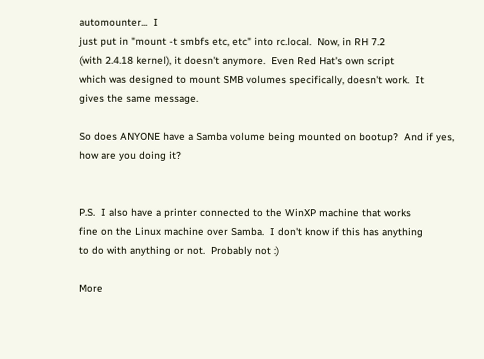automounter...  I
just put in "mount -t smbfs etc, etc" into rc.local.  Now, in RH 7.2
(with 2.4.18 kernel), it doesn't anymore.  Even Red Hat's own script
which was designed to mount SMB volumes specifically, doesn't work.  It
gives the same message.

So does ANYONE have a Samba volume being mounted on bootup?  And if yes,
how are you doing it?


P.S.  I also have a printer connected to the WinXP machine that works
fine on the Linux machine over Samba.  I don't know if this has anything
to do with anything or not.  Probably not :)

More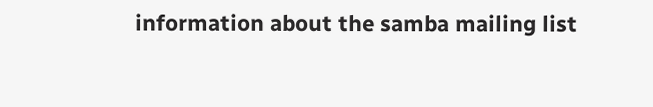information about the samba mailing list